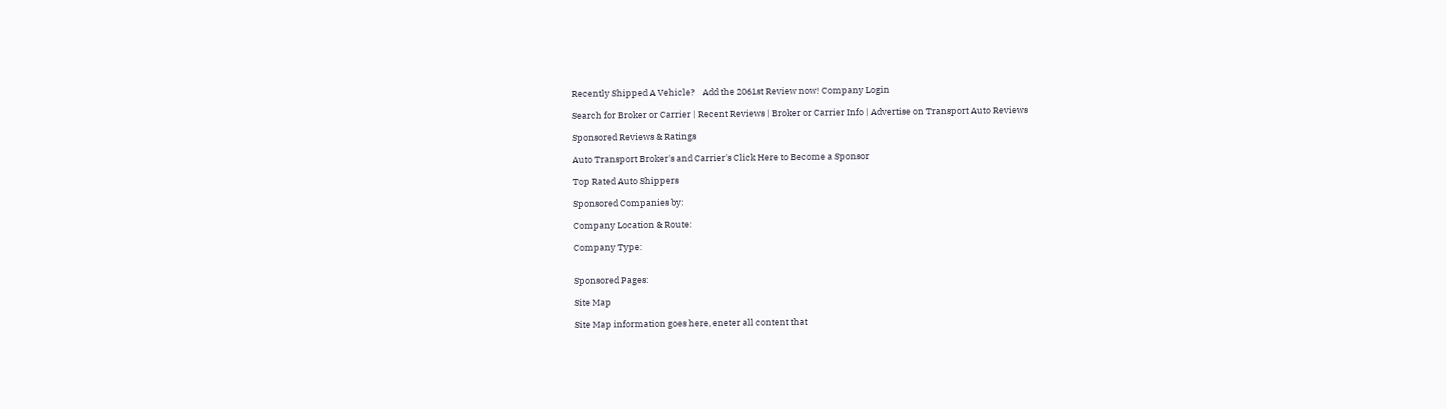Recently Shipped A Vehicle?    Add the 2061st Review now! Company Login

Search for Broker or Carrier | Recent Reviews | Broker or Carrier Info | Advertise on Transport Auto Reviews

Sponsored Reviews & Ratings

Auto Transport Broker's and Carrier's Click Here to Become a Sponsor

Top Rated Auto Shippers

Sponsored Companies by:

Company Location & Route:

Company Type:


Sponsored Pages:

Site Map

Site Map information goes here, eneter all content that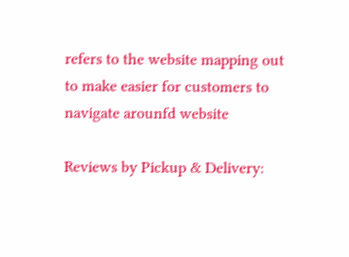refers to the website mapping out to make easier for customers to navigate arounfd website

Reviews by Pickup & Delivery: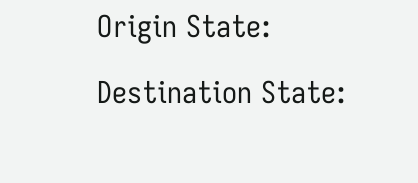Origin State:

Destination State: